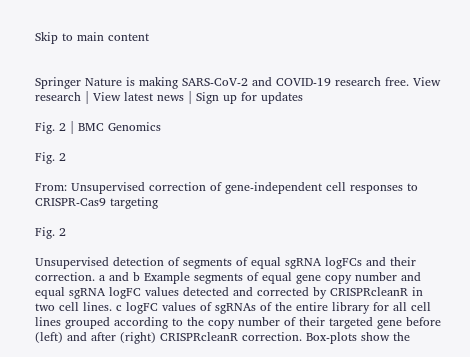Skip to main content


Springer Nature is making SARS-CoV-2 and COVID-19 research free. View research | View latest news | Sign up for updates

Fig. 2 | BMC Genomics

Fig. 2

From: Unsupervised correction of gene-independent cell responses to CRISPR-Cas9 targeting

Fig. 2

Unsupervised detection of segments of equal sgRNA logFCs and their correction. a and b Example segments of equal gene copy number and equal sgRNA logFC values detected and corrected by CRISPRcleanR in two cell lines. c logFC values of sgRNAs of the entire library for all cell lines grouped according to the copy number of their targeted gene before (left) and after (right) CRISPRcleanR correction. Box-plots show the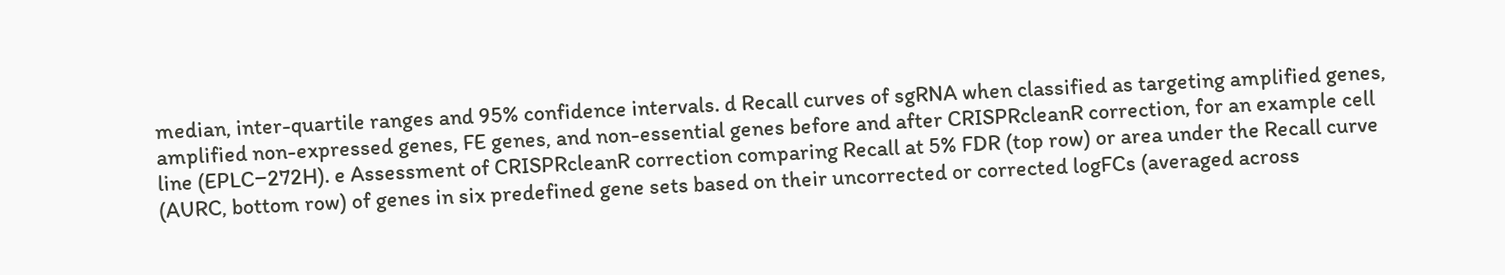median, inter-quartile ranges and 95% confidence intervals. d Recall curves of sgRNA when classified as targeting amplified genes, amplified non-expressed genes, FE genes, and non-essential genes before and after CRISPRcleanR correction, for an example cell line (EPLC−272H). e Assessment of CRISPRcleanR correction comparing Recall at 5% FDR (top row) or area under the Recall curve (AURC, bottom row) of genes in six predefined gene sets based on their uncorrected or corrected logFCs (averaged across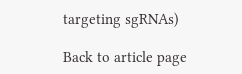targeting sgRNAs)

Back to article page